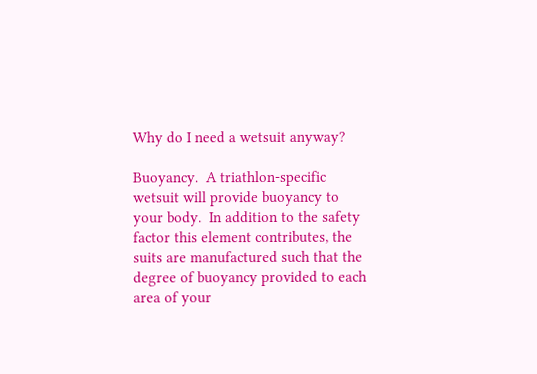Why do I need a wetsuit anyway?

Buoyancy.  A triathlon-specific wetsuit will provide buoyancy to your body.  In addition to the safety factor this element contributes, the suits are manufactured such that the degree of buoyancy provided to each area of your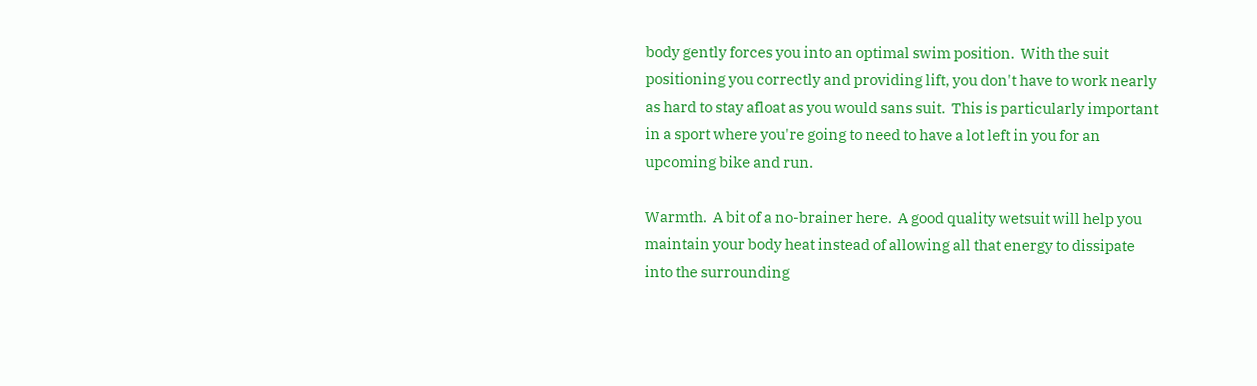body gently forces you into an optimal swim position.  With the suit positioning you correctly and providing lift, you don't have to work nearly as hard to stay afloat as you would sans suit.  This is particularly important in a sport where you're going to need to have a lot left in you for an upcoming bike and run.

Warmth.  A bit of a no-brainer here.  A good quality wetsuit will help you maintain your body heat instead of allowing all that energy to dissipate into the surrounding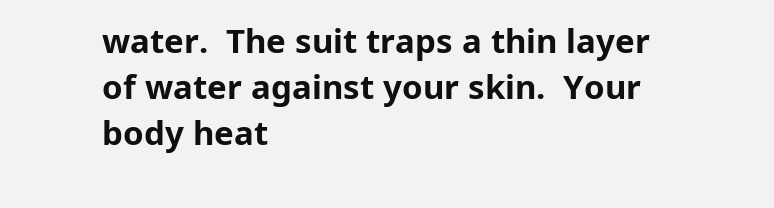water.  The suit traps a thin layer of water against your skin.  Your body heat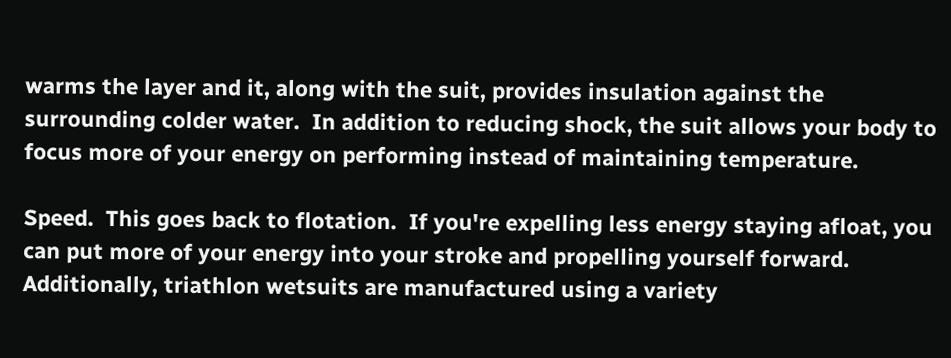warms the layer and it, along with the suit, provides insulation against the surrounding colder water.  In addition to reducing shock, the suit allows your body to focus more of your energy on performing instead of maintaining temperature.

Speed.  This goes back to flotation.  If you're expelling less energy staying afloat, you can put more of your energy into your stroke and propelling yourself forward.  Additionally, triathlon wetsuits are manufactured using a variety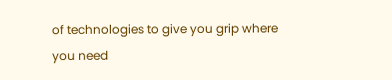of technologies to give you grip where you need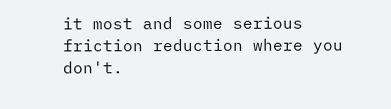it most and some serious friction reduction where you don't.